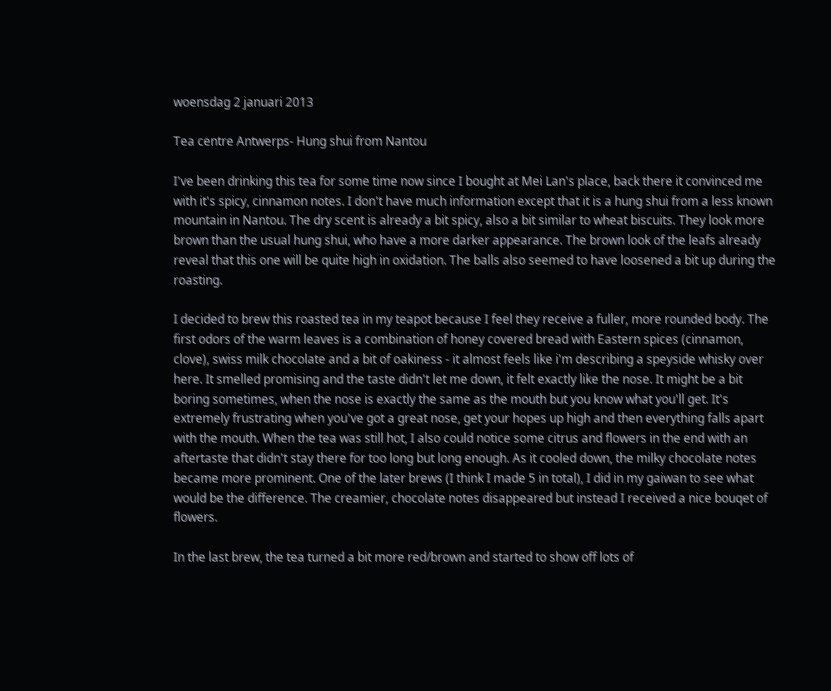woensdag 2 januari 2013

Tea centre Antwerps- Hung shui from Nantou

I've been drinking this tea for some time now since I bought at Mei Lan's place, back there it convinced me with it's spicy, cinnamon notes. I don't have much information except that it is a hung shui from a less known mountain in Nantou. The dry scent is already a bit spicy, also a bit similar to wheat biscuits. They look more brown than the usual hung shui, who have a more darker appearance. The brown look of the leafs already reveal that this one will be quite high in oxidation. The balls also seemed to have loosened a bit up during the roasting.

I decided to brew this roasted tea in my teapot because I feel they receive a fuller, more rounded body. The first odors of the warm leaves is a combination of honey covered bread with Eastern spices (cinnamon, clove), swiss milk chocolate and a bit of oakiness - it almost feels like i'm describing a speyside whisky over here. It smelled promising and the taste didn't let me down, it felt exactly like the nose. It might be a bit boring sometimes, when the nose is exactly the same as the mouth but you know what you'll get. It's extremely frustrating when you've got a great nose, get your hopes up high and then everything falls apart with the mouth. When the tea was still hot, I also could notice some citrus and flowers in the end with an aftertaste that didn't stay there for too long but long enough. As it cooled down, the milky chocolate notes became more prominent. One of the later brews (I think I made 5 in total), I did in my gaiwan to see what would be the difference. The creamier, chocolate notes disappeared but instead I received a nice bouqet of flowers.

In the last brew, the tea turned a bit more red/brown and started to show off lots of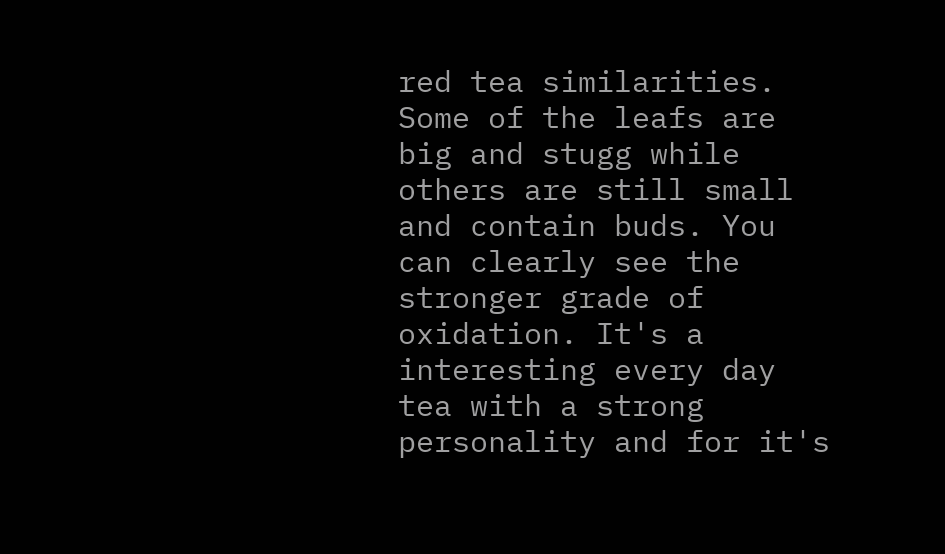red tea similarities. Some of the leafs are big and stugg while others are still small and contain buds. You can clearly see the stronger grade of oxidation. It's a interesting every day tea with a strong personality and for it's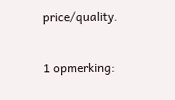price/quality.

1 opmerking: